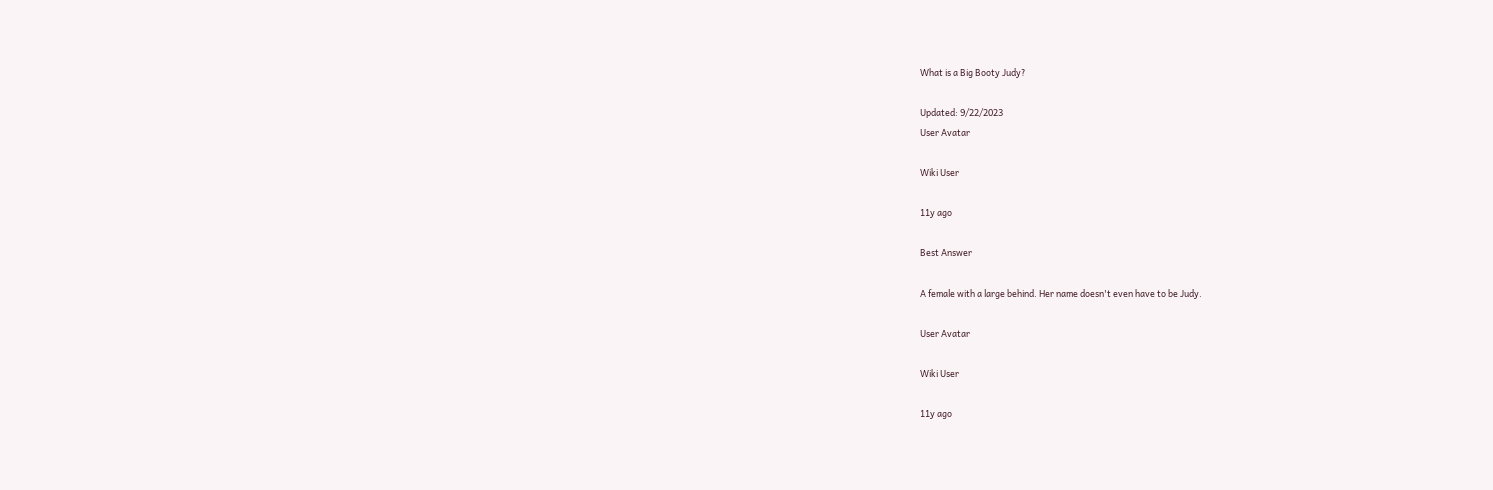What is a Big Booty Judy?

Updated: 9/22/2023
User Avatar

Wiki User

11y ago

Best Answer

A female with a large behind. Her name doesn't even have to be Judy.

User Avatar

Wiki User

11y ago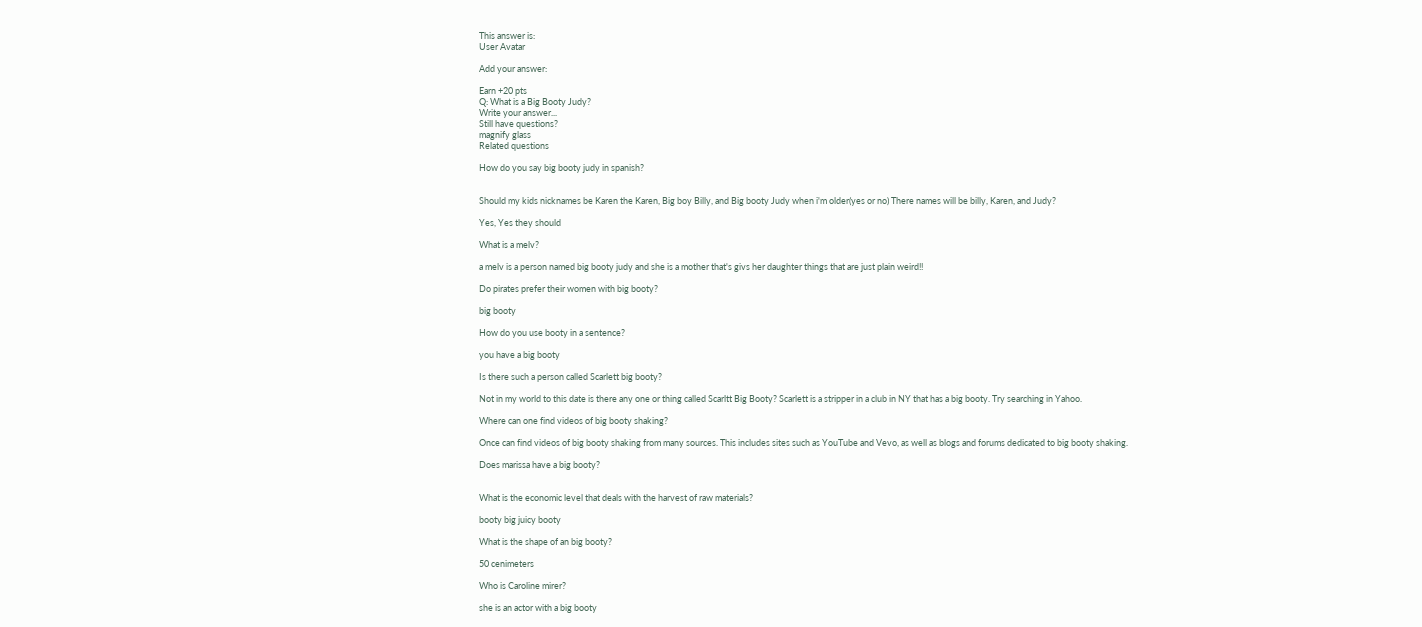This answer is:
User Avatar

Add your answer:

Earn +20 pts
Q: What is a Big Booty Judy?
Write your answer...
Still have questions?
magnify glass
Related questions

How do you say big booty judy in spanish?


Should my kids nicknames be Karen the Karen, Big boy Billy, and Big booty Judy when i'm older(yes or no) There names will be billy, Karen, and Judy?

Yes, Yes they should

What is a melv?

a melv is a person named big booty judy and she is a mother that's givs her daughter things that are just plain weird!!

Do pirates prefer their women with big booty?

big booty

How do you use booty in a sentence?

you have a big booty

Is there such a person called Scarlett big booty?

Not in my world to this date is there any one or thing called Scarltt Big Booty? Scarlett is a stripper in a club in NY that has a big booty. Try searching in Yahoo.

Where can one find videos of big booty shaking?

Once can find videos of big booty shaking from many sources. This includes sites such as YouTube and Vevo, as well as blogs and forums dedicated to big booty shaking.

Does marissa have a big booty?


What is the economic level that deals with the harvest of raw materials?

booty big juicy booty

What is the shape of an big booty?

50 cenimeters

Who is Caroline mirer?

she is an actor with a big booty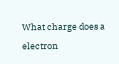What charge does a electron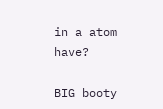in a atom have?

BIG booty